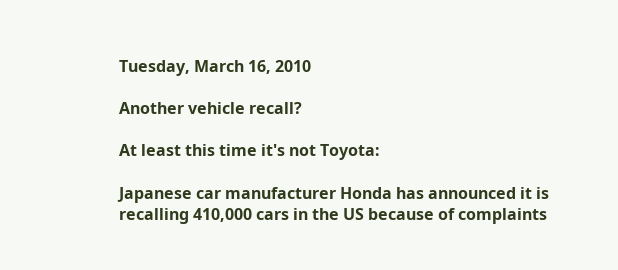Tuesday, March 16, 2010

Another vehicle recall?

At least this time it's not Toyota:

Japanese car manufacturer Honda has announced it is recalling 410,000 cars in the US because of complaints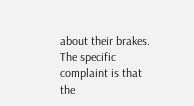about their brakes.
The specific complaint is that the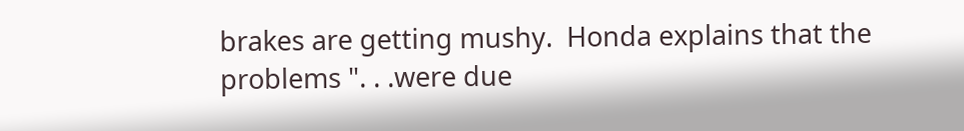brakes are getting mushy.  Honda explains that the problems ". . .were due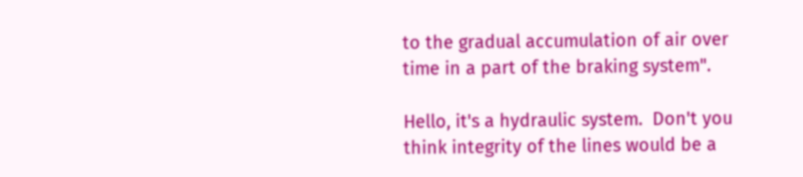to the gradual accumulation of air over time in a part of the braking system".

Hello, it's a hydraulic system.  Don't you think integrity of the lines would be a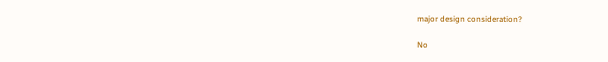major design consideration?

No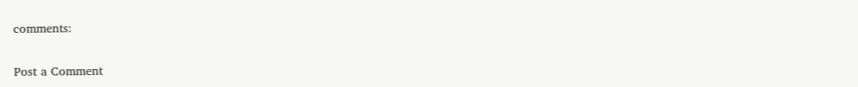comments:

Post a Comment